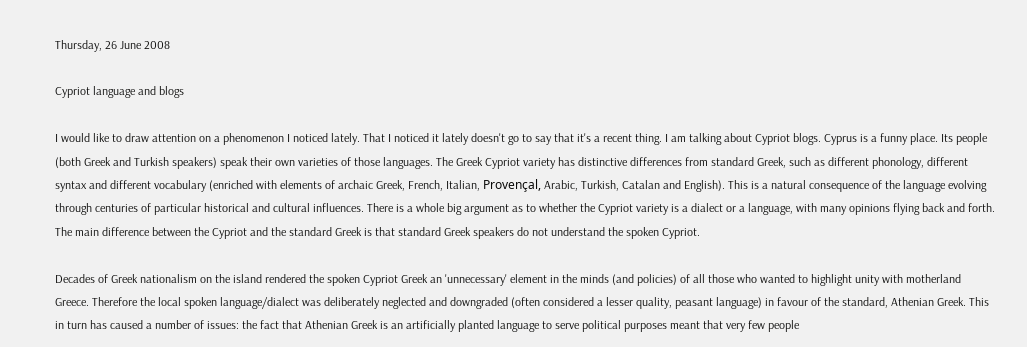Thursday, 26 June 2008

Cypriot language and blogs

I would like to draw attention on a phenomenon I noticed lately. That I noticed it lately doesn't go to say that it's a recent thing. I am talking about Cypriot blogs. Cyprus is a funny place. Its people (both Greek and Turkish speakers) speak their own varieties of those languages. The Greek Cypriot variety has distinctive differences from standard Greek, such as different phonology, different syntax and different vocabulary (enriched with elements of archaic Greek, French, Italian, Provençal, Arabic, Turkish, Catalan and English). This is a natural consequence of the language evolving through centuries of particular historical and cultural influences. There is a whole big argument as to whether the Cypriot variety is a dialect or a language, with many opinions flying back and forth. The main difference between the Cypriot and the standard Greek is that standard Greek speakers do not understand the spoken Cypriot.

Decades of Greek nationalism on the island rendered the spoken Cypriot Greek an 'unnecessary' element in the minds (and policies) of all those who wanted to highlight unity with motherland Greece. Therefore the local spoken language/dialect was deliberately neglected and downgraded (often considered a lesser quality, peasant language) in favour of the standard, Athenian Greek. This in turn has caused a number of issues: the fact that Athenian Greek is an artificially planted language to serve political purposes meant that very few people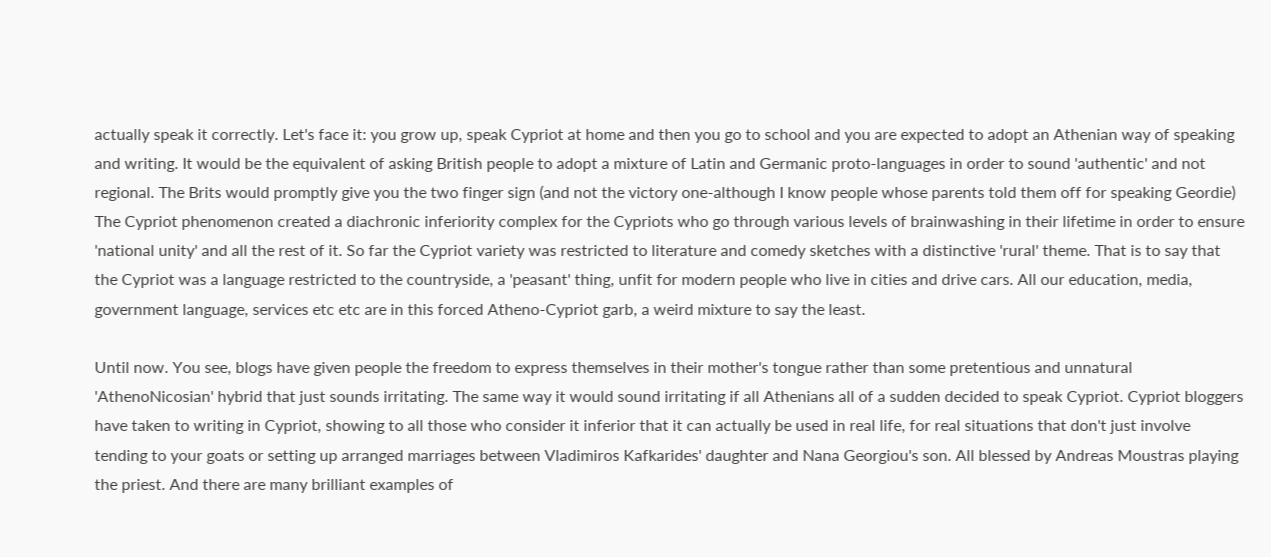actually speak it correctly. Let's face it: you grow up, speak Cypriot at home and then you go to school and you are expected to adopt an Athenian way of speaking and writing. It would be the equivalent of asking British people to adopt a mixture of Latin and Germanic proto-languages in order to sound 'authentic' and not regional. The Brits would promptly give you the two finger sign (and not the victory one-although I know people whose parents told them off for speaking Geordie) The Cypriot phenomenon created a diachronic inferiority complex for the Cypriots who go through various levels of brainwashing in their lifetime in order to ensure 'national unity' and all the rest of it. So far the Cypriot variety was restricted to literature and comedy sketches with a distinctive 'rural' theme. That is to say that the Cypriot was a language restricted to the countryside, a 'peasant' thing, unfit for modern people who live in cities and drive cars. All our education, media, government language, services etc etc are in this forced Atheno-Cypriot garb, a weird mixture to say the least.

Until now. You see, blogs have given people the freedom to express themselves in their mother's tongue rather than some pretentious and unnatural 'AthenoNicosian' hybrid that just sounds irritating. The same way it would sound irritating if all Athenians all of a sudden decided to speak Cypriot. Cypriot bloggers have taken to writing in Cypriot, showing to all those who consider it inferior that it can actually be used in real life, for real situations that don't just involve tending to your goats or setting up arranged marriages between Vladimiros Kafkarides' daughter and Nana Georgiou's son. All blessed by Andreas Moustras playing the priest. And there are many brilliant examples of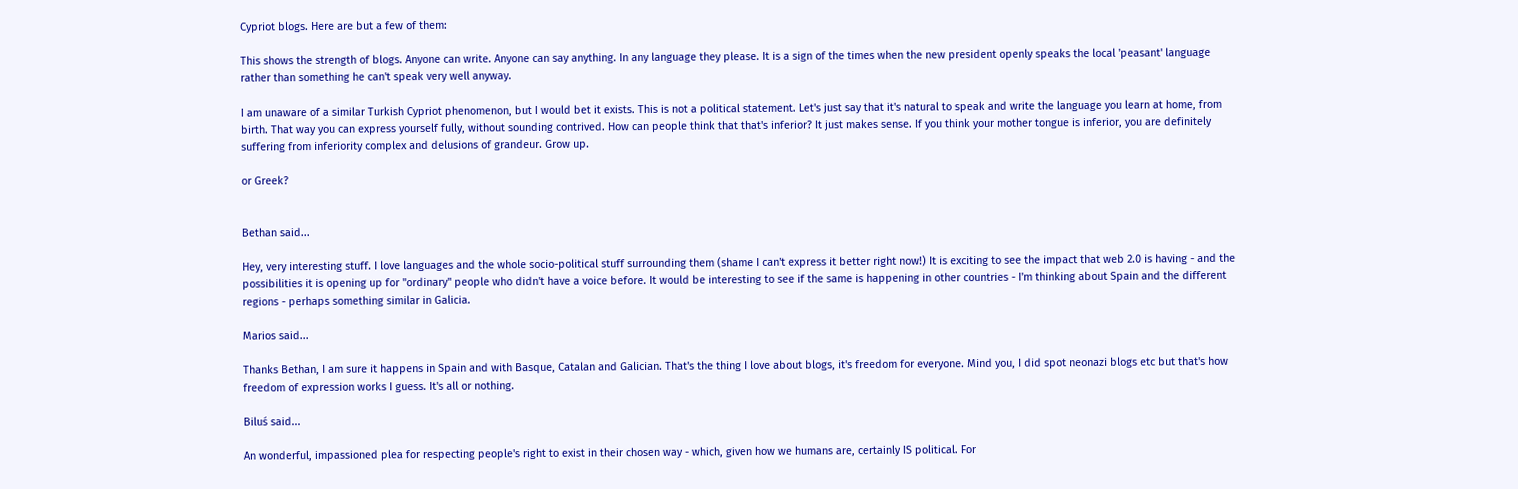Cypriot blogs. Here are but a few of them:

This shows the strength of blogs. Anyone can write. Anyone can say anything. In any language they please. It is a sign of the times when the new president openly speaks the local 'peasant' language rather than something he can't speak very well anyway.

I am unaware of a similar Turkish Cypriot phenomenon, but I would bet it exists. This is not a political statement. Let's just say that it's natural to speak and write the language you learn at home, from birth. That way you can express yourself fully, without sounding contrived. How can people think that that's inferior? It just makes sense. If you think your mother tongue is inferior, you are definitely suffering from inferiority complex and delusions of grandeur. Grow up.

or Greek?


Bethan said...

Hey, very interesting stuff. I love languages and the whole socio-political stuff surrounding them (shame I can't express it better right now!) It is exciting to see the impact that web 2.0 is having - and the possibilities it is opening up for "ordinary" people who didn't have a voice before. It would be interesting to see if the same is happening in other countries - I'm thinking about Spain and the different regions - perhaps something similar in Galicia.

Marios said...

Thanks Bethan, I am sure it happens in Spain and with Basque, Catalan and Galician. That's the thing I love about blogs, it's freedom for everyone. Mind you, I did spot neonazi blogs etc but that's how freedom of expression works I guess. It's all or nothing.

Biluś said...

An wonderful, impassioned plea for respecting people's right to exist in their chosen way - which, given how we humans are, certainly IS political. For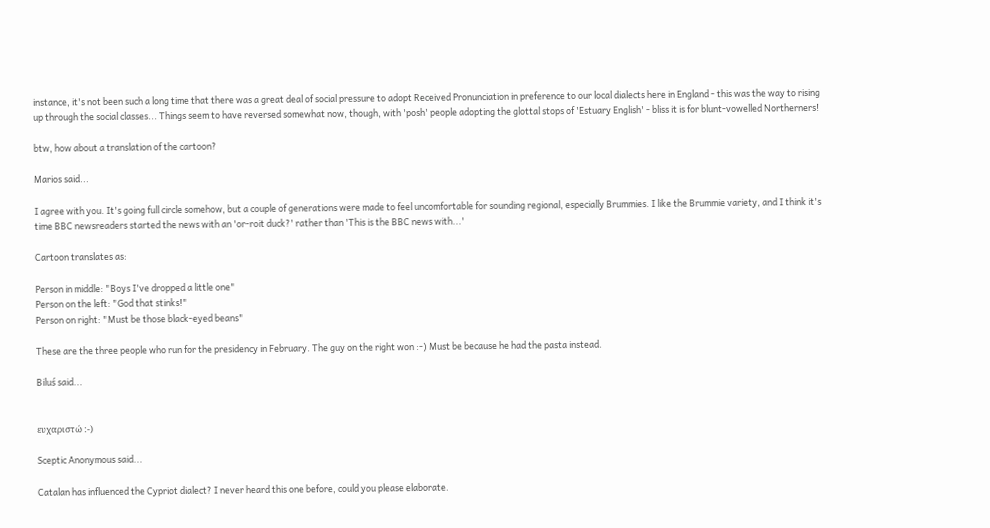instance, it's not been such a long time that there was a great deal of social pressure to adopt Received Pronunciation in preference to our local dialects here in England - this was the way to rising up through the social classes... Things seem to have reversed somewhat now, though, with 'posh' people adopting the glottal stops of 'Estuary English' - bliss it is for blunt-vowelled Northerners!

btw, how about a translation of the cartoon?

Marios said...

I agree with you. It's going full circle somehow, but a couple of generations were made to feel uncomfortable for sounding regional, especially Brummies. I like the Brummie variety, and I think it's time BBC newsreaders started the news with an 'or-roit duck?' rather than 'This is the BBC news with...'

Cartoon translates as:

Person in middle: "Boys I've dropped a little one"
Person on the left: "God that stinks!"
Person on right: "Must be those black-eyed beans"

These are the three people who run for the presidency in February. The guy on the right won :-) Must be because he had the pasta instead.

Biluś said...


ευχαριστώ :-)

Sceptic Anonymous said...

Catalan has influenced the Cypriot dialect? I never heard this one before, could you please elaborate.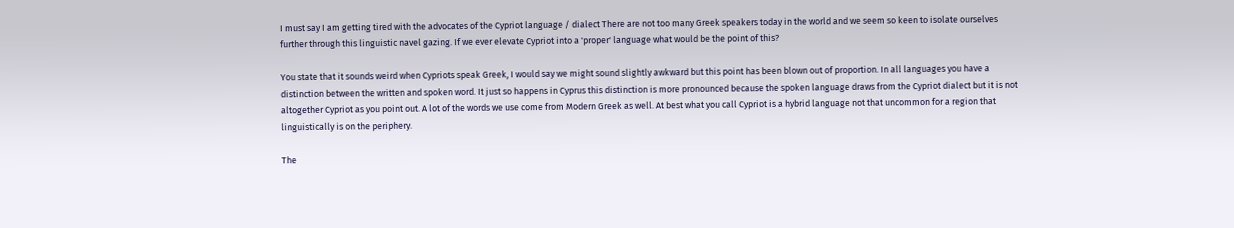I must say I am getting tired with the advocates of the Cypriot language / dialect There are not too many Greek speakers today in the world and we seem so keen to isolate ourselves further through this linguistic navel gazing. If we ever elevate Cypriot into a 'proper' language what would be the point of this?

You state that it sounds weird when Cypriots speak Greek, I would say we might sound slightly awkward but this point has been blown out of proportion. In all languages you have a distinction between the written and spoken word. It just so happens in Cyprus this distinction is more pronounced because the spoken language draws from the Cypriot dialect but it is not altogether Cypriot as you point out. A lot of the words we use come from Modern Greek as well. At best what you call Cypriot is a hybrid language not that uncommon for a region that linguistically is on the periphery.

The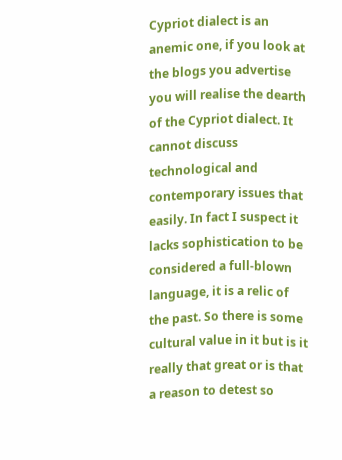Cypriot dialect is an anemic one, if you look at the blogs you advertise you will realise the dearth of the Cypriot dialect. It cannot discuss technological and contemporary issues that easily. In fact I suspect it lacks sophistication to be considered a full-blown language, it is a relic of the past. So there is some cultural value in it but is it really that great or is that a reason to detest so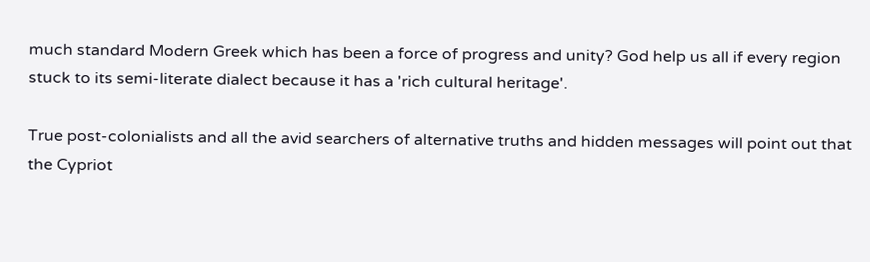much standard Modern Greek which has been a force of progress and unity? God help us all if every region stuck to its semi-literate dialect because it has a 'rich cultural heritage'.

True post-colonialists and all the avid searchers of alternative truths and hidden messages will point out that the Cypriot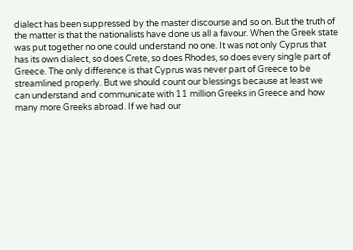dialect has been suppressed by the master discourse and so on. But the truth of the matter is that the nationalists have done us all a favour. When the Greek state was put together no one could understand no one. It was not only Cyprus that has its own dialect, so does Crete, so does Rhodes, so does every single part of Greece. The only difference is that Cyprus was never part of Greece to be streamlined properly. But we should count our blessings because at least we can understand and communicate with 11 million Greeks in Greece and how many more Greeks abroad. If we had our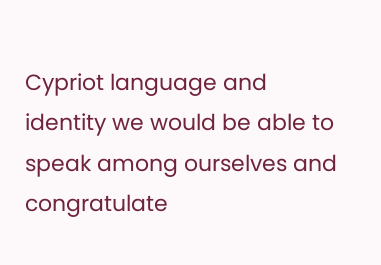Cypriot language and identity we would be able to speak among ourselves and congratulate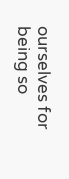ourselves for being so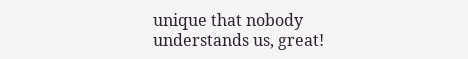unique that nobody understands us, great!